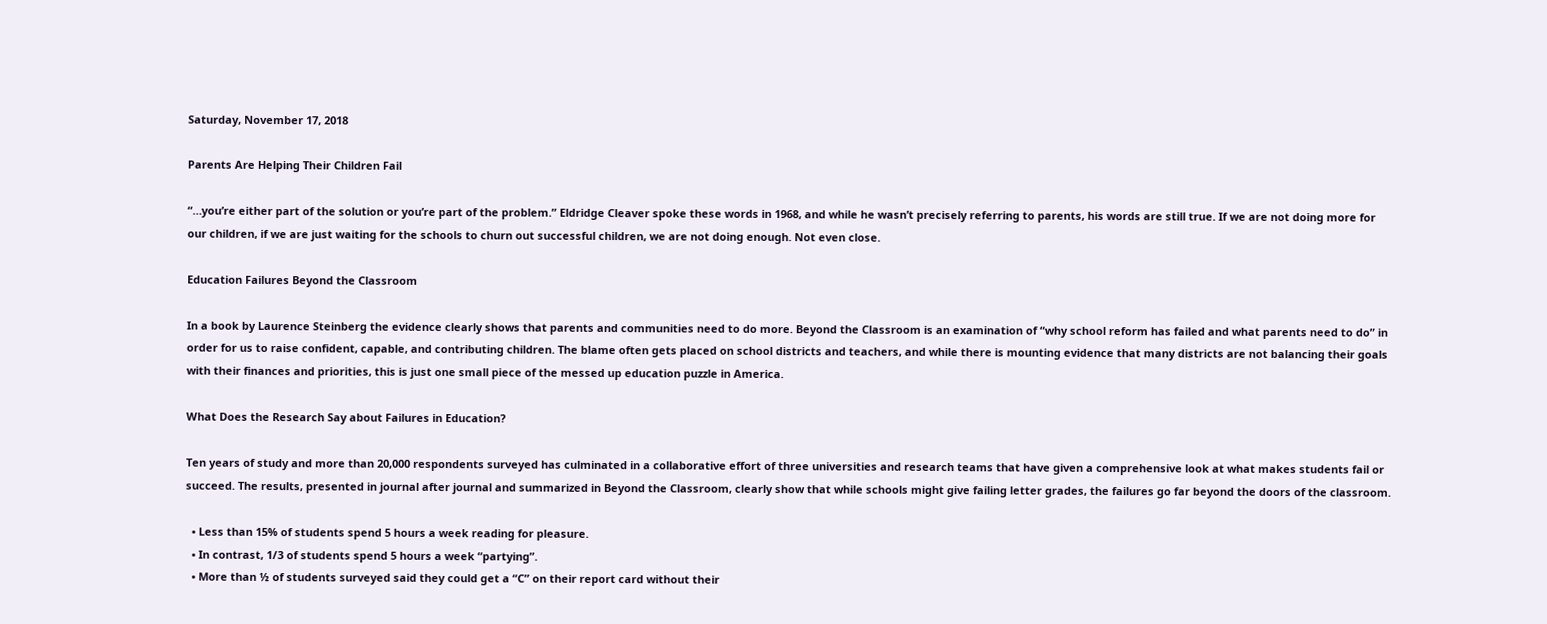Saturday, November 17, 2018

Parents Are Helping Their Children Fail

“…you’re either part of the solution or you’re part of the problem.” Eldridge Cleaver spoke these words in 1968, and while he wasn’t precisely referring to parents, his words are still true. If we are not doing more for our children, if we are just waiting for the schools to churn out successful children, we are not doing enough. Not even close.

Education Failures Beyond the Classroom

In a book by Laurence Steinberg the evidence clearly shows that parents and communities need to do more. Beyond the Classroom is an examination of “why school reform has failed and what parents need to do” in order for us to raise confident, capable, and contributing children. The blame often gets placed on school districts and teachers, and while there is mounting evidence that many districts are not balancing their goals with their finances and priorities, this is just one small piece of the messed up education puzzle in America.

What Does the Research Say about Failures in Education?

Ten years of study and more than 20,000 respondents surveyed has culminated in a collaborative effort of three universities and research teams that have given a comprehensive look at what makes students fail or succeed. The results, presented in journal after journal and summarized in Beyond the Classroom, clearly show that while schools might give failing letter grades, the failures go far beyond the doors of the classroom.

  • Less than 15% of students spend 5 hours a week reading for pleasure.
  • In contrast, 1/3 of students spend 5 hours a week “partying”.
  • More than ½ of students surveyed said they could get a “C” on their report card without their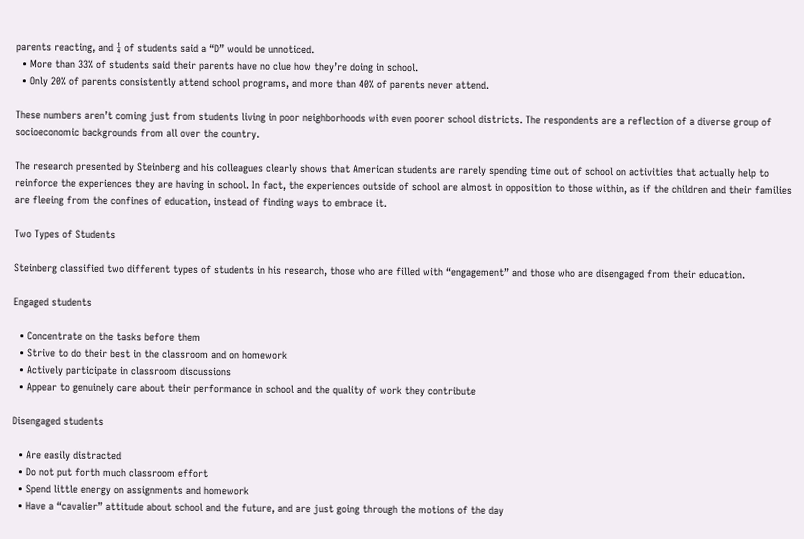parents reacting, and ¼ of students said a “D” would be unnoticed.
  • More than 33% of students said their parents have no clue how they’re doing in school.
  • Only 20% of parents consistently attend school programs, and more than 40% of parents never attend.

These numbers aren’t coming just from students living in poor neighborhoods with even poorer school districts. The respondents are a reflection of a diverse group of socioeconomic backgrounds from all over the country.

The research presented by Steinberg and his colleagues clearly shows that American students are rarely spending time out of school on activities that actually help to reinforce the experiences they are having in school. In fact, the experiences outside of school are almost in opposition to those within, as if the children and their families are fleeing from the confines of education, instead of finding ways to embrace it.

Two Types of Students

Steinberg classified two different types of students in his research, those who are filled with “engagement” and those who are disengaged from their education.

Engaged students

  • Concentrate on the tasks before them
  • Strive to do their best in the classroom and on homework
  • Actively participate in classroom discussions
  • Appear to genuinely care about their performance in school and the quality of work they contribute

Disengaged students

  • Are easily distracted
  • Do not put forth much classroom effort
  • Spend little energy on assignments and homework
  • Have a “cavalier” attitude about school and the future, and are just going through the motions of the day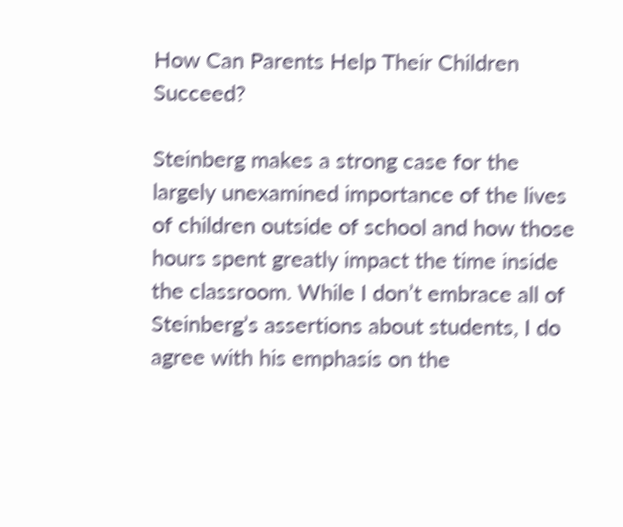How Can Parents Help Their Children Succeed?

Steinberg makes a strong case for the largely unexamined importance of the lives of children outside of school and how those hours spent greatly impact the time inside the classroom. While I don’t embrace all of Steinberg’s assertions about students, I do agree with his emphasis on the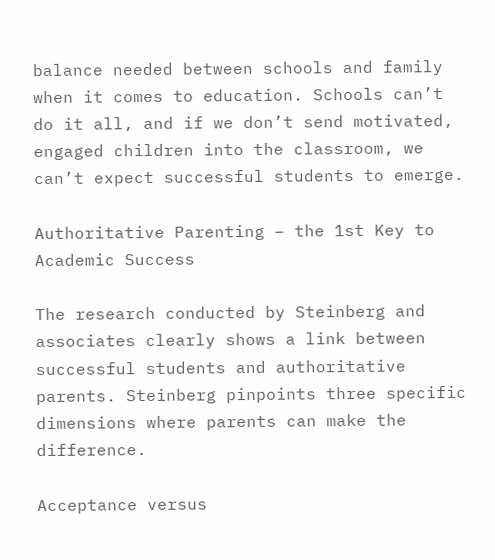balance needed between schools and family when it comes to education. Schools can’t do it all, and if we don’t send motivated, engaged children into the classroom, we can’t expect successful students to emerge.

Authoritative Parenting – the 1st Key to Academic Success

The research conducted by Steinberg and associates clearly shows a link between successful students and authoritative parents. Steinberg pinpoints three specific dimensions where parents can make the difference.

Acceptance versus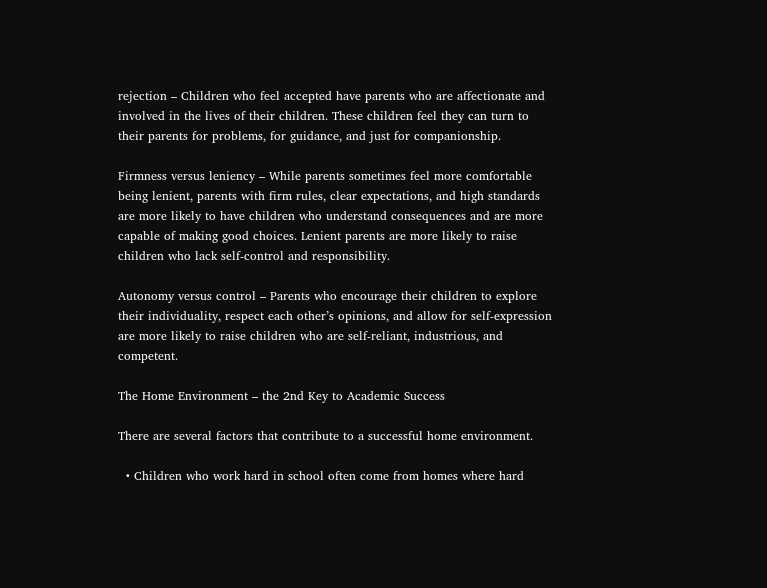rejection – Children who feel accepted have parents who are affectionate and involved in the lives of their children. These children feel they can turn to their parents for problems, for guidance, and just for companionship.

Firmness versus leniency – While parents sometimes feel more comfortable being lenient, parents with firm rules, clear expectations, and high standards are more likely to have children who understand consequences and are more capable of making good choices. Lenient parents are more likely to raise children who lack self-control and responsibility.

Autonomy versus control – Parents who encourage their children to explore their individuality, respect each other’s opinions, and allow for self-expression are more likely to raise children who are self-reliant, industrious, and competent.

The Home Environment – the 2nd Key to Academic Success

There are several factors that contribute to a successful home environment.

  • Children who work hard in school often come from homes where hard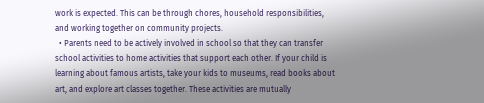work is expected. This can be through chores, household responsibilities, and working together on community projects.
  • Parents need to be actively involved in school so that they can transfer school activities to home activities that support each other. If your child is learning about famous artists, take your kids to museums, read books about art, and explore art classes together. These activities are mutually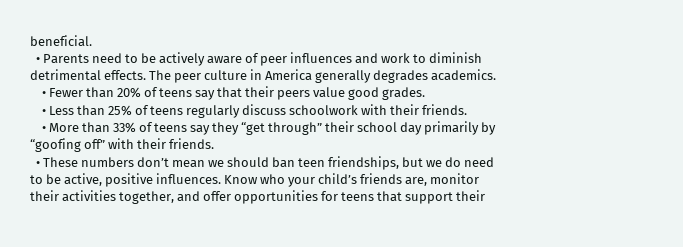beneficial.
  • Parents need to be actively aware of peer influences and work to diminish detrimental effects. The peer culture in America generally degrades academics.
    • Fewer than 20% of teens say that their peers value good grades.
    • Less than 25% of teens regularly discuss schoolwork with their friends.
    • More than 33% of teens say they “get through” their school day primarily by “goofing off” with their friends.
  • These numbers don’t mean we should ban teen friendships, but we do need to be active, positive influences. Know who your child’s friends are, monitor their activities together, and offer opportunities for teens that support their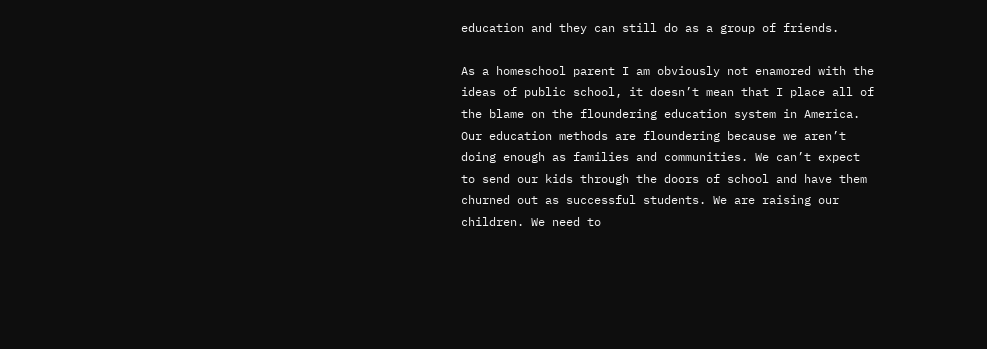education and they can still do as a group of friends.

As a homeschool parent I am obviously not enamored with the ideas of public school, it doesn’t mean that I place all of the blame on the floundering education system in America. Our education methods are floundering because we aren’t doing enough as families and communities. We can’t expect to send our kids through the doors of school and have them churned out as successful students. We are raising our children. We need to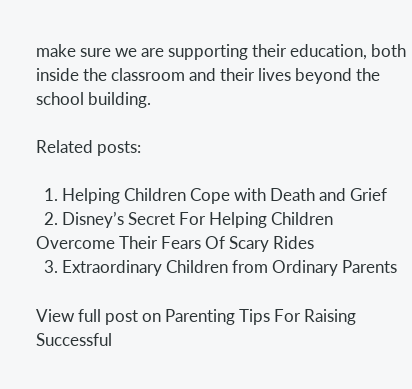make sure we are supporting their education, both inside the classroom and their lives beyond the school building.

Related posts:

  1. Helping Children Cope with Death and Grief
  2. Disney’s Secret For Helping Children Overcome Their Fears Of Scary Rides
  3. Extraordinary Children from Ordinary Parents

View full post on Parenting Tips For Raising Successful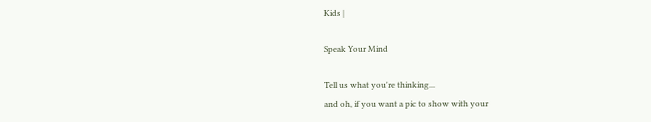Kids |

Speak Your Mind

Tell us what you're thinking...
and oh, if you want a pic to show with your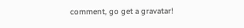comment, go get a gravatar!